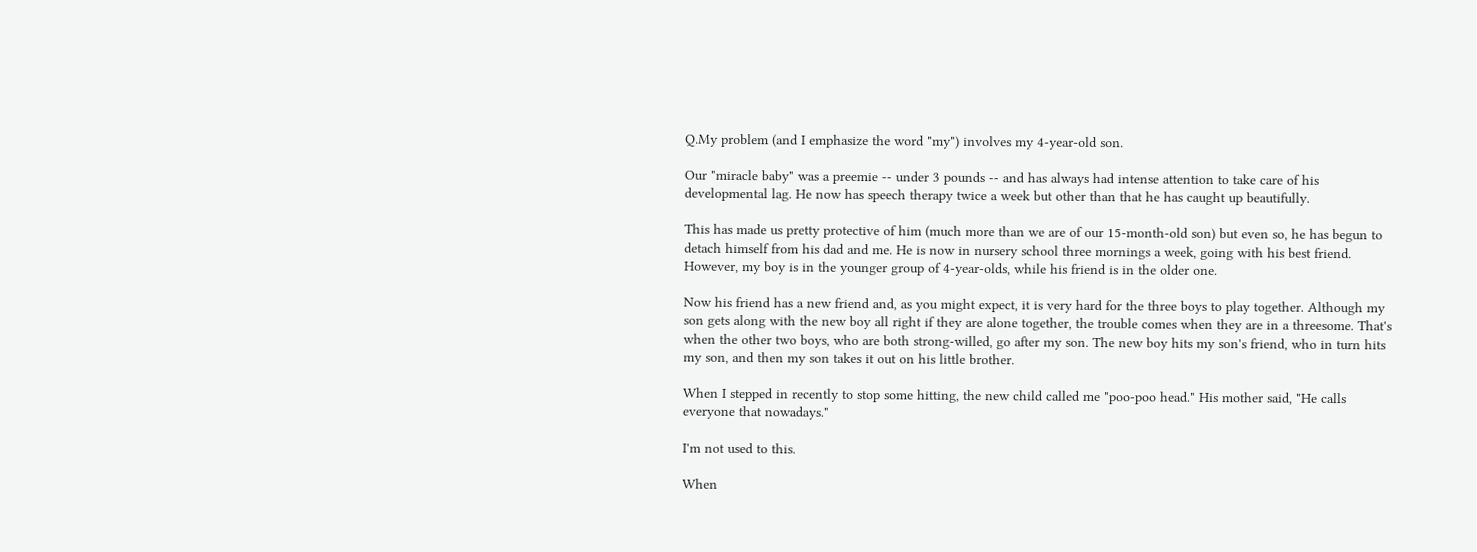Q.My problem (and I emphasize the word "my") involves my 4-year-old son.

Our "miracle baby" was a preemie -- under 3 pounds -- and has always had intense attention to take care of his developmental lag. He now has speech therapy twice a week but other than that he has caught up beautifully.

This has made us pretty protective of him (much more than we are of our 15-month-old son) but even so, he has begun to detach himself from his dad and me. He is now in nursery school three mornings a week, going with his best friend. However, my boy is in the younger group of 4-year-olds, while his friend is in the older one.

Now his friend has a new friend and, as you might expect, it is very hard for the three boys to play together. Although my son gets along with the new boy all right if they are alone together, the trouble comes when they are in a threesome. That's when the other two boys, who are both strong-willed, go after my son. The new boy hits my son's friend, who in turn hits my son, and then my son takes it out on his little brother.

When I stepped in recently to stop some hitting, the new child called me "poo-poo head." His mother said, "He calls everyone that nowadays."

I'm not used to this.

When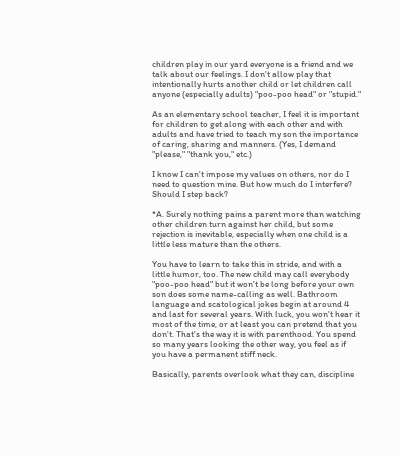children play in our yard everyone is a friend and we talk about our feelings. I don't allow play that intentionally hurts another child or let children call anyone (especially adults) "poo-poo head" or "stupid."

As an elementary school teacher, I feel it is important for children to get along with each other and with adults and have tried to teach my son the importance of caring, sharing and manners. (Yes, I demand "please," "thank you," etc.)

I know I can't impose my values on others, nor do I need to question mine. But how much do I interfere? Should I step back?

*A. Surely nothing pains a parent more than watching other children turn against her child, but some rejection is inevitable, especially when one child is a little less mature than the others.

You have to learn to take this in stride, and with a little humor, too. The new child may call everybody "poo-poo head" but it won't be long before your own son does some name-calling as well. Bathroom language and scatological jokes begin at around 4 and last for several years. With luck, you won't hear it most of the time, or at least you can pretend that you don't. That's the way it is with parenthood. You spend so many years looking the other way, you feel as if you have a permanent stiff neck.

Basically, parents overlook what they can, discipline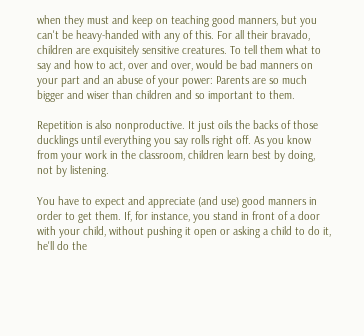when they must and keep on teaching good manners, but you can't be heavy-handed with any of this. For all their bravado, children are exquisitely sensitive creatures. To tell them what to say and how to act, over and over, would be bad manners on your part and an abuse of your power: Parents are so much bigger and wiser than children and so important to them.

Repetition is also nonproductive. It just oils the backs of those ducklings until everything you say rolls right off. As you know from your work in the classroom, children learn best by doing, not by listening.

You have to expect and appreciate (and use) good manners in order to get them. If, for instance, you stand in front of a door with your child, without pushing it open or asking a child to do it, he'll do the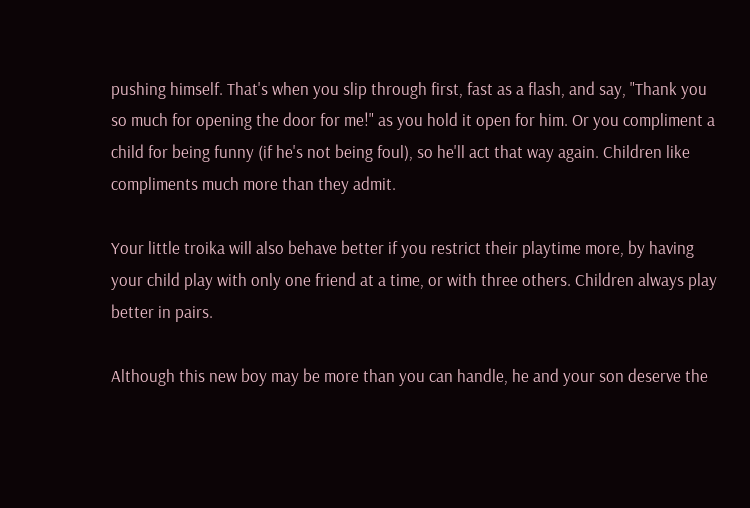pushing himself. That's when you slip through first, fast as a flash, and say, "Thank you so much for opening the door for me!" as you hold it open for him. Or you compliment a child for being funny (if he's not being foul), so he'll act that way again. Children like compliments much more than they admit.

Your little troika will also behave better if you restrict their playtime more, by having your child play with only one friend at a time, or with three others. Children always play better in pairs.

Although this new boy may be more than you can handle, he and your son deserve the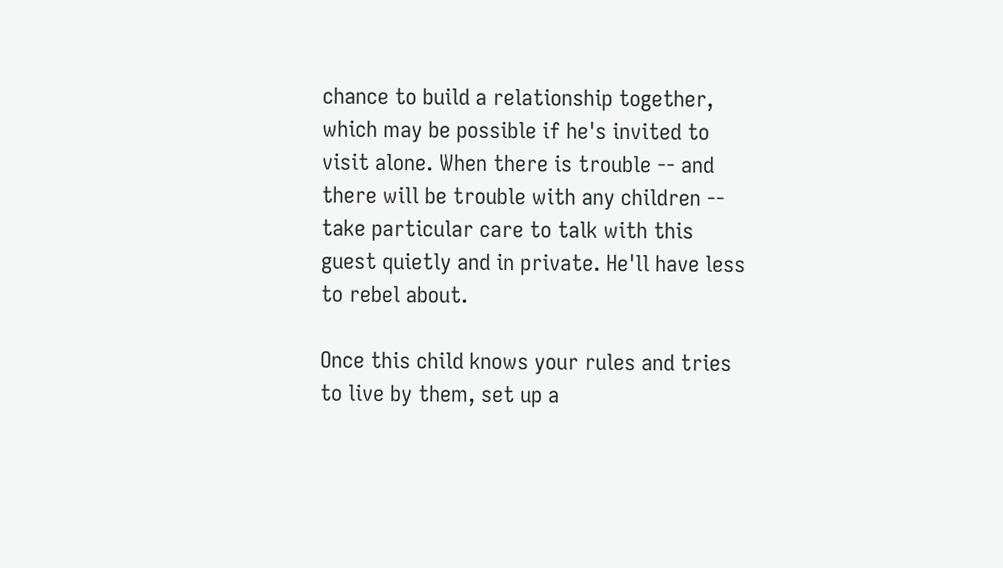chance to build a relationship together, which may be possible if he's invited to visit alone. When there is trouble -- and there will be trouble with any children -- take particular care to talk with this guest quietly and in private. He'll have less to rebel about.

Once this child knows your rules and tries to live by them, set up a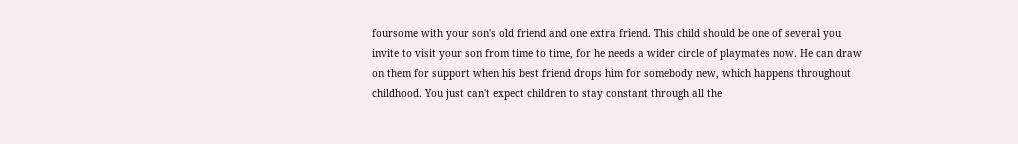foursome with your son's old friend and one extra friend. This child should be one of several you invite to visit your son from time to time, for he needs a wider circle of playmates now. He can draw on them for support when his best friend drops him for somebody new, which happens throughout childhood. You just can't expect children to stay constant through all the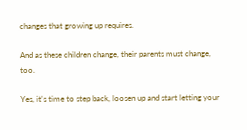changes that growing up requires.

And as these children change, their parents must change, too.

Yes, it's time to step back, loosen up and start letting your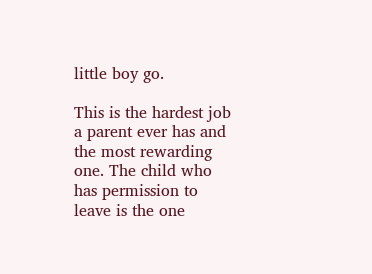little boy go.

This is the hardest job a parent ever has and the most rewarding one. The child who has permission to leave is the one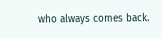who always comes back.